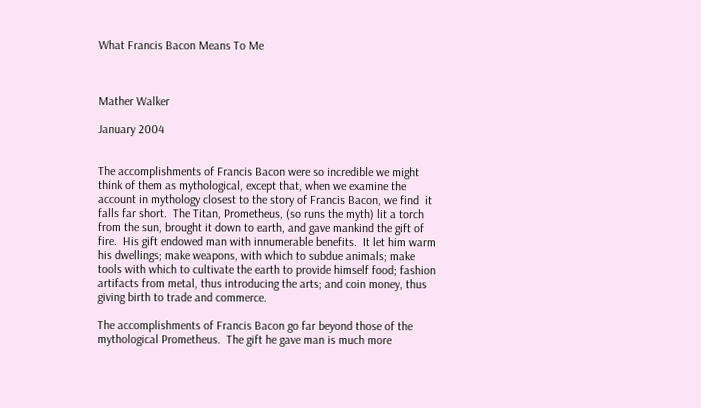What Francis Bacon Means To Me



Mather Walker

January 2004


The accomplishments of Francis Bacon were so incredible we might think of them as mythological, except that, when we examine the account in mythology closest to the story of Francis Bacon, we find  it falls far short.  The Titan, Prometheus, (so runs the myth) lit a torch from the sun, brought it down to earth, and gave mankind the gift of fire.  His gift endowed man with innumerable benefits.  It let him warm his dwellings; make weapons, with which to subdue animals; make tools with which to cultivate the earth to provide himself food; fashion artifacts from metal, thus introducing the arts; and coin money, thus giving birth to trade and commerce.

The accomplishments of Francis Bacon go far beyond those of the mythological Prometheus.  The gift he gave man is much more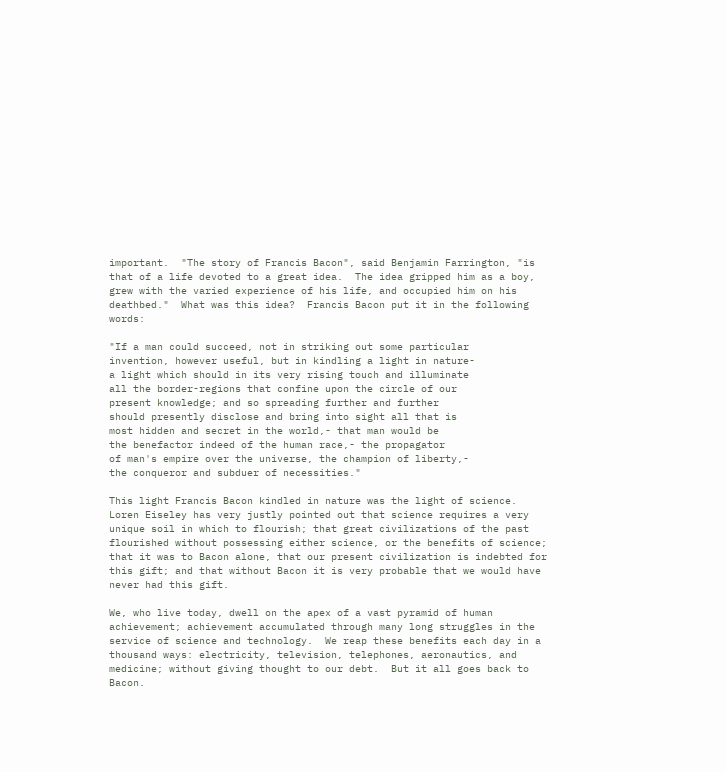important.  "The story of Francis Bacon", said Benjamin Farrington, "is that of a life devoted to a great idea.  The idea gripped him as a boy, grew with the varied experience of his life, and occupied him on his deathbed."  What was this idea?  Francis Bacon put it in the following words:

"If a man could succeed, not in striking out some particular
invention, however useful, but in kindling a light in nature-
a light which should in its very rising touch and illuminate
all the border-regions that confine upon the circle of our
present knowledge; and so spreading further and further
should presently disclose and bring into sight all that is
most hidden and secret in the world,- that man would be
the benefactor indeed of the human race,- the propagator
of man's empire over the universe, the champion of liberty,-
the conqueror and subduer of necessities."

This light Francis Bacon kindled in nature was the light of science.  Loren Eiseley has very justly pointed out that science requires a very unique soil in which to flourish; that great civilizations of the past flourished without possessing either science, or the benefits of science; that it was to Bacon alone, that our present civilization is indebted for this gift; and that without Bacon it is very probable that we would have never had this gift.

We, who live today, dwell on the apex of a vast pyramid of human achievement; achievement accumulated through many long struggles in the service of science and technology.  We reap these benefits each day in a thousand ways: electricity, television, telephones, aeronautics, and medicine; without giving thought to our debt.  But it all goes back to Bacon.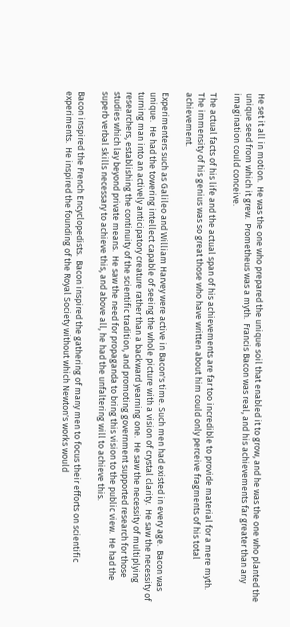He set it all in motion.  He was the one who prepared the unique soil that enabled it to grow, and he was the one who planted the unique seed from which it grew.  Prometheus was a myth.  Francis Bacon was real, and his achievements far greater than any imagination could conceive.

The actual facts of his life and the actual span of his achievements are far too incredible to provide material for a mere myth.  The immensity of his genius was so great those who have written about him could only perceive fragments of his total achievement.

Experimenters such as Galileo and William Harvey were active in Bacon's time. Such men had existed in every age.  Bacon was unique.  He had the towering intellect capable of seeing the whole picture with a vision of crystal clarity.  He saw the necessity of turning man into an actively anticipatory creature rather than a backward yearning one.  He saw the necessity of multiplying researchers, establishing the continuity of the scientific tradition, and promoting government supported research for those studies which lay beyond private means.  He saw the need for propaganda to bring this vision to the public view.  He had the superb verbal skills necessary to achieve this, and above all, he had the unfaltering will to achieve this.

Bacon inspired the French Encyclopedists.  Bacon inspired the gathering of many men to focus their efforts on scientific experiments.  He inspired the founding of the Royal Society without which Newton's works would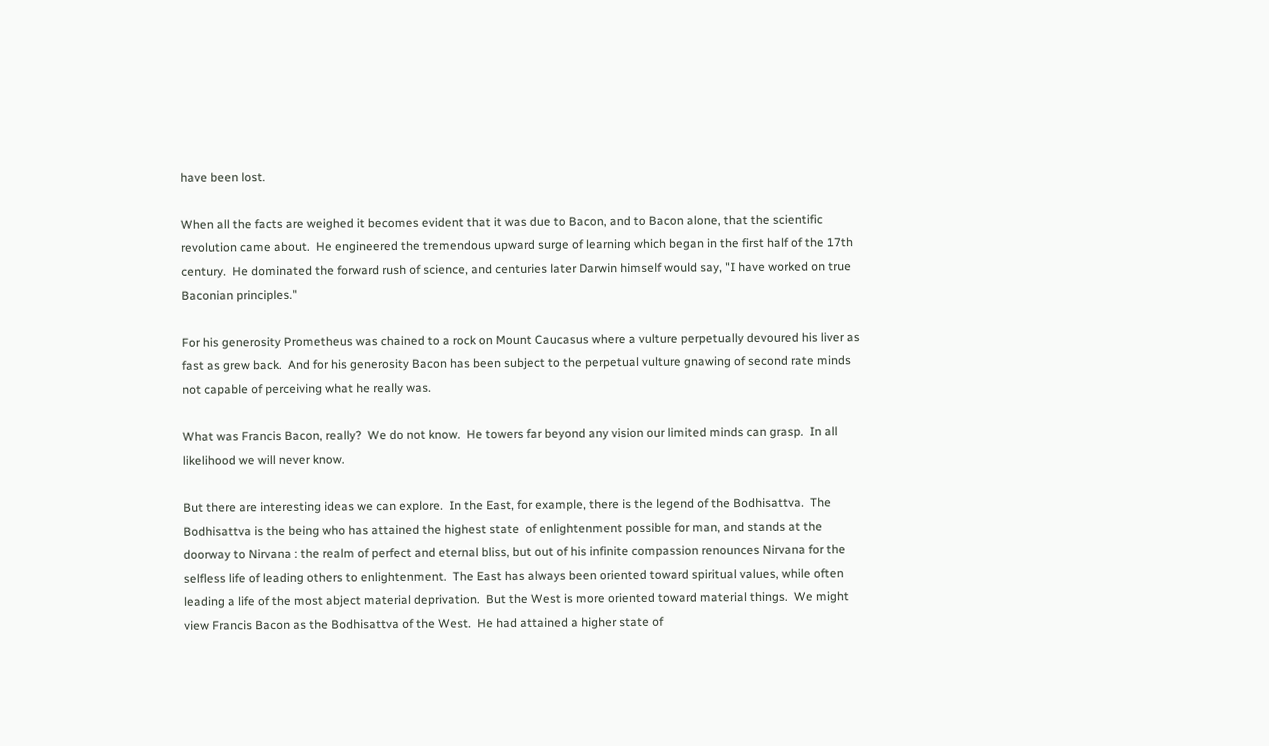have been lost.

When all the facts are weighed it becomes evident that it was due to Bacon, and to Bacon alone, that the scientific revolution came about.  He engineered the tremendous upward surge of learning which began in the first half of the 17th century.  He dominated the forward rush of science, and centuries later Darwin himself would say, "I have worked on true Baconian principles."

For his generosity Prometheus was chained to a rock on Mount Caucasus where a vulture perpetually devoured his liver as fast as grew back.  And for his generosity Bacon has been subject to the perpetual vulture gnawing of second rate minds not capable of perceiving what he really was.

What was Francis Bacon, really?  We do not know.  He towers far beyond any vision our limited minds can grasp.  In all likelihood we will never know.

But there are interesting ideas we can explore.  In the East, for example, there is the legend of the Bodhisattva.  The Bodhisattva is the being who has attained the highest state  of enlightenment possible for man, and stands at the doorway to Nirvana : the realm of perfect and eternal bliss, but out of his infinite compassion renounces Nirvana for the selfless life of leading others to enlightenment.  The East has always been oriented toward spiritual values, while often leading a life of the most abject material deprivation.  But the West is more oriented toward material things.  We might view Francis Bacon as the Bodhisattva of the West.  He had attained a higher state of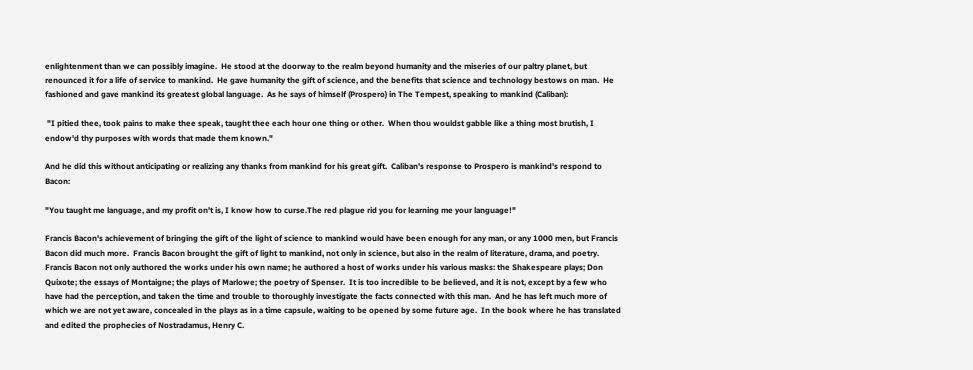enlightenment than we can possibly imagine.  He stood at the doorway to the realm beyond humanity and the miseries of our paltry planet, but renounced it for a life of service to mankind.  He gave humanity the gift of science, and the benefits that science and technology bestows on man.  He fashioned and gave mankind its greatest global language.  As he says of himself (Prospero) in The Tempest, speaking to mankind (Caliban):

 "I pitied thee, took pains to make thee speak, taught thee each hour one thing or other.  When thou wouldst gabble like a thing most brutish, I  endow'd thy purposes with words that made them known."

And he did this without anticipating or realizing any thanks from mankind for his great gift.  Caliban's response to Prospero is mankind's respond to Bacon:

"You taught me language, and my profit on't is, I know how to curse.The red plague rid you for learning me your language!"

Francis Bacon's achievement of bringing the gift of the light of science to mankind would have been enough for any man, or any 1000 men, but Francis Bacon did much more.  Francis Bacon brought the gift of light to mankind, not only in science, but also in the realm of literature, drama, and poetry.   Francis Bacon not only authored the works under his own name; he authored a host of works under his various masks: the Shakespeare plays; Don Quixote; the essays of Montaigne; the plays of Marlowe; the poetry of Spenser.  It is too incredible to be believed, and it is not, except by a few who have had the perception, and taken the time and trouble to thoroughly investigate the facts connected with this man.  And he has left much more of which we are not yet aware, concealed in the plays as in a time capsule, waiting to be opened by some future age.  In the book where he has translated and edited the prophecies of Nostradamus, Henry C.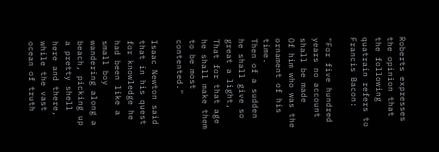Roberts expresses the opinion that the following quatrain refers to Francis Bacon:

"For five hundred years no account shall be made
Of him who was the ornament of his time.
Then of a sudden he shall give so great a light,
That for that age he shall make them to be most contented."

Isaac Newton said that in his quest for knowledge he had been like a small boy wandering along a beach, picking up a pretty shell here and there, while the vast ocean of truth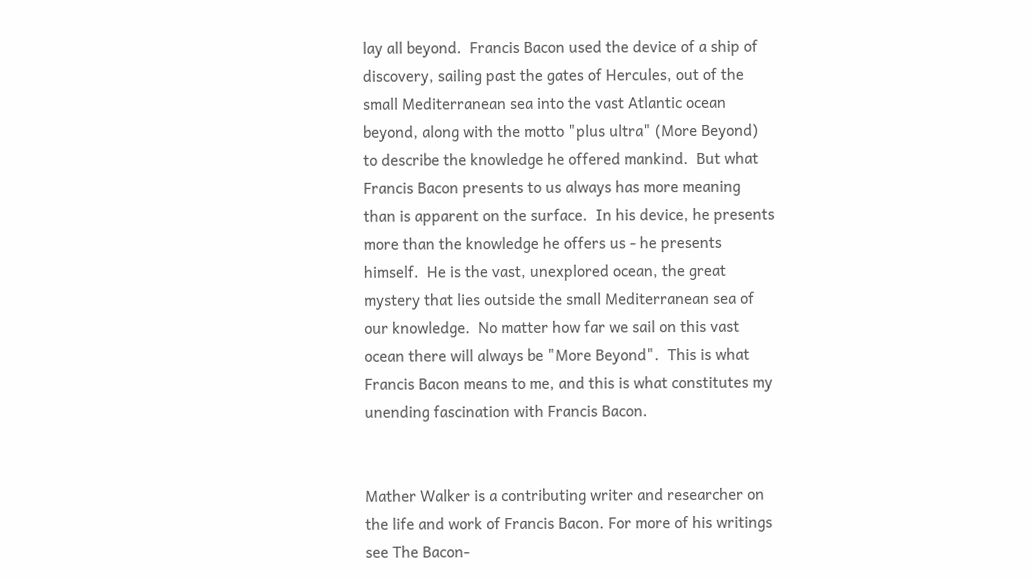lay all beyond.  Francis Bacon used the device of a ship of discovery, sailing past the gates of Hercules, out of the small Mediterranean sea into the vast Atlantic ocean beyond, along with the motto "plus ultra" (More Beyond) to describe the knowledge he offered mankind.  But what Francis Bacon presents to us always has more meaning than is apparent on the surface.  In his device, he presents more than the knowledge he offers us - he presents himself.  He is the vast, unexplored ocean, the great mystery that lies outside the small Mediterranean sea of our knowledge.  No matter how far we sail on this vast ocean there will always be "More Beyond".  This is what Francis Bacon means to me, and this is what constitutes my unending fascination with Francis Bacon.


Mather Walker is a contributing writer and researcher on the life and work of Francis Bacon. For more of his writings see The Bacon-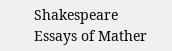Shakespeare Essays of Mather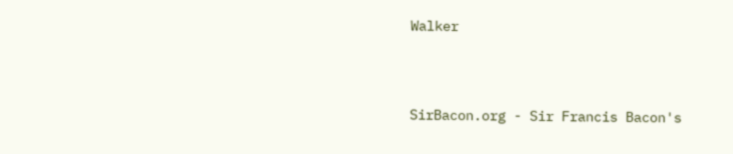Walker



SirBacon.org - Sir Francis Bacon's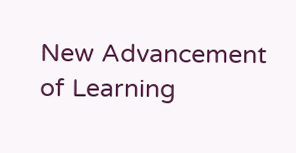New Advancement of Learning